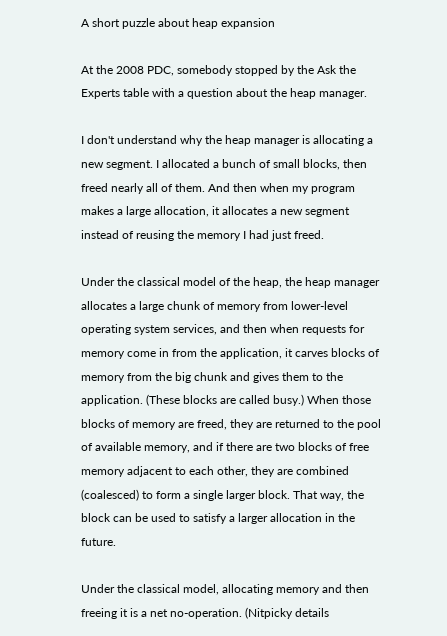A short puzzle about heap expansion

At the 2008 PDC, somebody stopped by the Ask the Experts table with a question about the heap manager.

I don't understand why the heap manager is allocating a new segment. I allocated a bunch of small blocks, then freed nearly all of them. And then when my program makes a large allocation, it allocates a new segment instead of reusing the memory I had just freed.

Under the classical model of the heap, the heap manager allocates a large chunk of memory from lower-level operating system services, and then when requests for memory come in from the application, it carves blocks of memory from the big chunk and gives them to the application. (These blocks are called busy.) When those blocks of memory are freed, they are returned to the pool of available memory, and if there are two blocks of free memory adjacent to each other, they are combined (coalesced) to form a single larger block. That way, the block can be used to satisfy a larger allocation in the future.

Under the classical model, allocating memory and then freeing it is a net no-operation. (Nitpicky details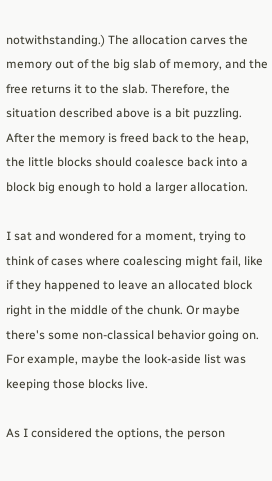notwithstanding.) The allocation carves the memory out of the big slab of memory, and the free returns it to the slab. Therefore, the situation described above is a bit puzzling. After the memory is freed back to the heap, the little blocks should coalesce back into a block big enough to hold a larger allocation.

I sat and wondered for a moment, trying to think of cases where coalescing might fail, like if they happened to leave an allocated block right in the middle of the chunk. Or maybe there's some non-classical behavior going on. For example, maybe the look-aside list was keeping those blocks live.

As I considered the options, the person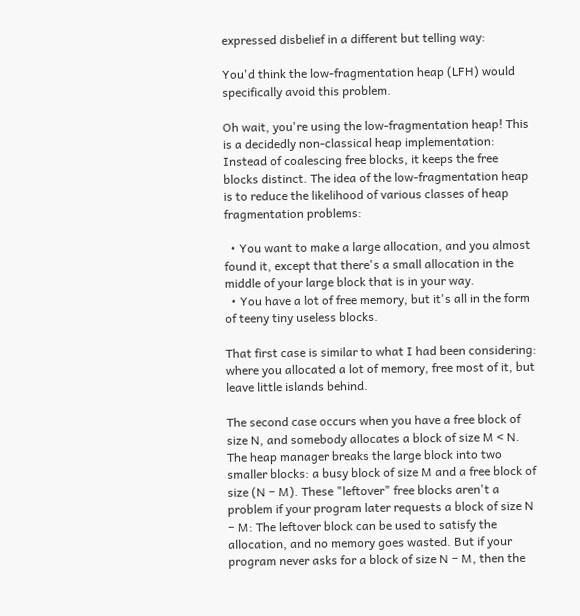expressed disbelief in a different but telling way:

You'd think the low-fragmentation heap (LFH) would specifically avoid this problem.

Oh wait, you're using the low-fragmentation heap! This is a decidedly non-classical heap implementation: Instead of coalescing free blocks, it keeps the free blocks distinct. The idea of the low-fragmentation heap is to reduce the likelihood of various classes of heap fragmentation problems:

  • You want to make a large allocation, and you almost found it, except that there's a small allocation in the middle of your large block that is in your way.
  • You have a lot of free memory, but it's all in the form of teeny tiny useless blocks.

That first case is similar to what I had been considering: where you allocated a lot of memory, free most of it, but leave little islands behind.

The second case occurs when you have a free block of size N, and somebody allocates a block of size M < N. The heap manager breaks the large block into two smaller blocks: a busy block of size M and a free block of size (N − M). These "leftover" free blocks aren't a problem if your program later requests a block of size N − M: The leftover block can be used to satisfy the allocation, and no memory goes wasted. But if your program never asks for a block of size N − M, then the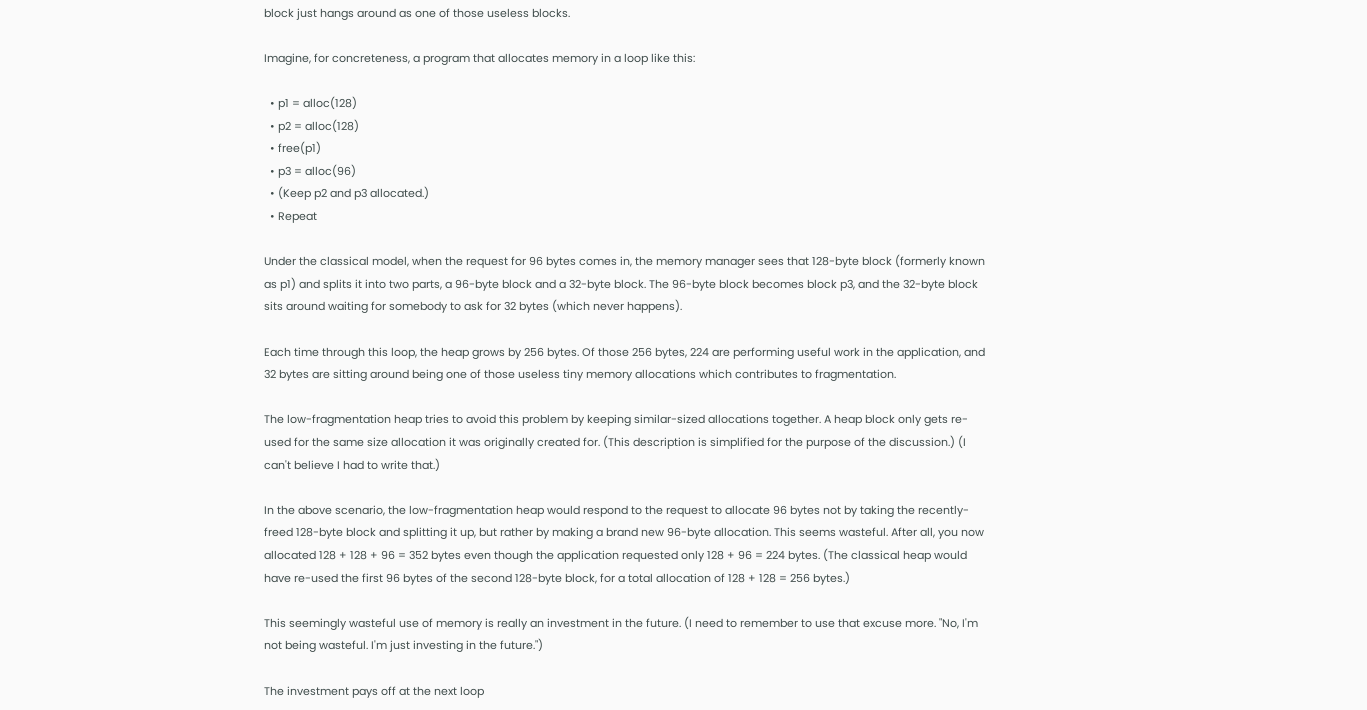block just hangs around as one of those useless blocks.

Imagine, for concreteness, a program that allocates memory in a loop like this:

  • p1 = alloc(128)
  • p2 = alloc(128)
  • free(p1)
  • p3 = alloc(96)
  • (Keep p2 and p3 allocated.)
  • Repeat

Under the classical model, when the request for 96 bytes comes in, the memory manager sees that 128-byte block (formerly known as p1) and splits it into two parts, a 96-byte block and a 32-byte block. The 96-byte block becomes block p3, and the 32-byte block sits around waiting for somebody to ask for 32 bytes (which never happens).

Each time through this loop, the heap grows by 256 bytes. Of those 256 bytes, 224 are performing useful work in the application, and 32 bytes are sitting around being one of those useless tiny memory allocations which contributes to fragmentation.

The low-fragmentation heap tries to avoid this problem by keeping similar-sized allocations together. A heap block only gets re-used for the same size allocation it was originally created for. (This description is simplified for the purpose of the discussion.) (I can't believe I had to write that.)

In the above scenario, the low-fragmentation heap would respond to the request to allocate 96 bytes not by taking the recently-freed 128-byte block and splitting it up, but rather by making a brand new 96-byte allocation. This seems wasteful. After all, you now allocated 128 + 128 + 96 = 352 bytes even though the application requested only 128 + 96 = 224 bytes. (The classical heap would have re-used the first 96 bytes of the second 128-byte block, for a total allocation of 128 + 128 = 256 bytes.)

This seemingly wasteful use of memory is really an investment in the future. (I need to remember to use that excuse more. "No, I'm not being wasteful. I'm just investing in the future.")

The investment pays off at the next loop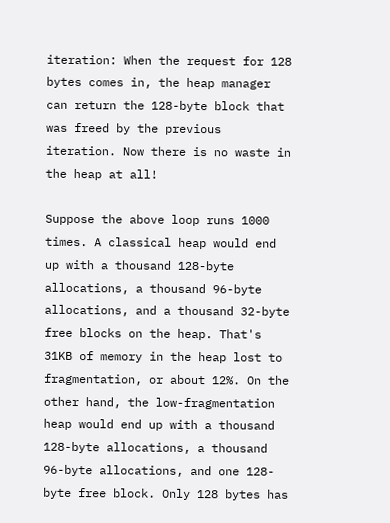iteration: When the request for 128 bytes comes in, the heap manager can return the 128-byte block that was freed by the previous iteration. Now there is no waste in the heap at all!

Suppose the above loop runs 1000 times. A classical heap would end up with a thousand 128-byte allocations, a thousand 96-byte allocations, and a thousand 32-byte free blocks on the heap. That's 31KB of memory in the heap lost to fragmentation, or about 12%. On the other hand, the low-fragmentation heap would end up with a thousand 128-byte allocations, a thousand 96-byte allocations, and one 128-byte free block. Only 128 bytes has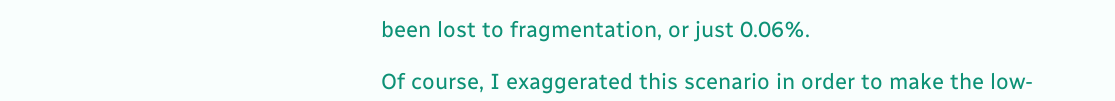been lost to fragmentation, or just 0.06%.

Of course, I exaggerated this scenario in order to make the low-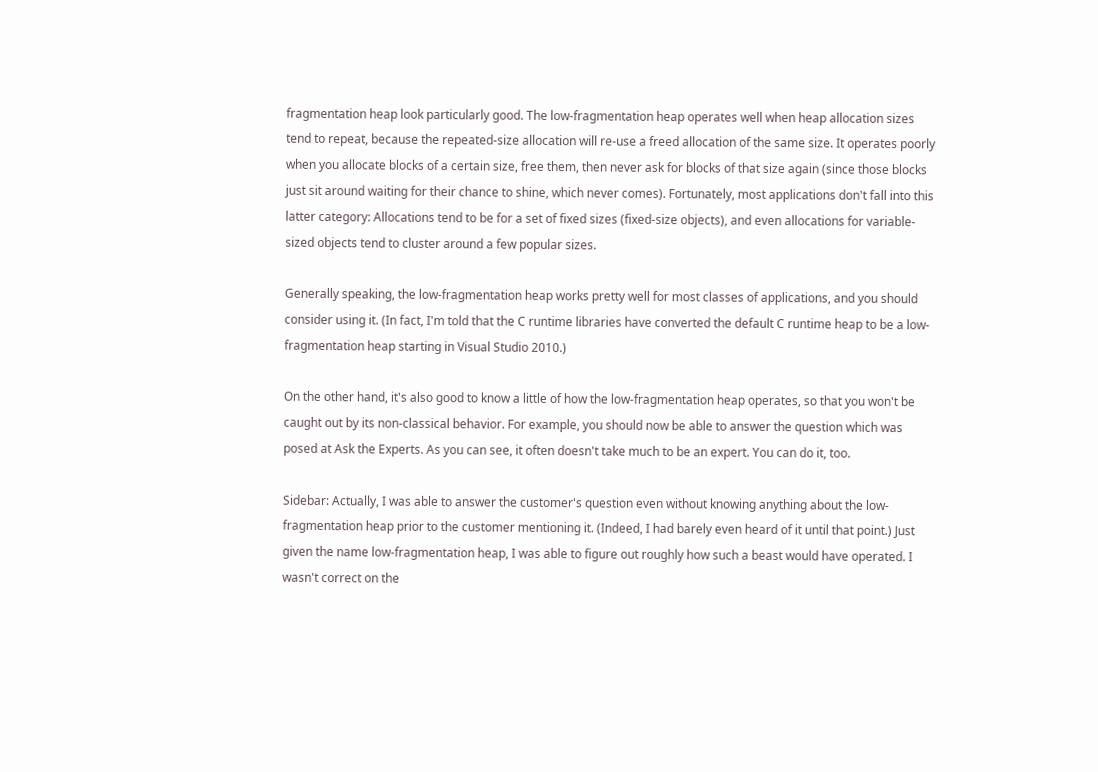fragmentation heap look particularly good. The low-fragmentation heap operates well when heap allocation sizes tend to repeat, because the repeated-size allocation will re-use a freed allocation of the same size. It operates poorly when you allocate blocks of a certain size, free them, then never ask for blocks of that size again (since those blocks just sit around waiting for their chance to shine, which never comes). Fortunately, most applications don't fall into this latter category: Allocations tend to be for a set of fixed sizes (fixed-size objects), and even allocations for variable-sized objects tend to cluster around a few popular sizes.

Generally speaking, the low-fragmentation heap works pretty well for most classes of applications, and you should consider using it. (In fact, I'm told that the C runtime libraries have converted the default C runtime heap to be a low-fragmentation heap starting in Visual Studio 2010.)

On the other hand, it's also good to know a little of how the low-fragmentation heap operates, so that you won't be caught out by its non-classical behavior. For example, you should now be able to answer the question which was posed at Ask the Experts. As you can see, it often doesn't take much to be an expert. You can do it, too.

Sidebar: Actually, I was able to answer the customer's question even without knowing anything about the low-fragmentation heap prior to the customer mentioning it. (Indeed, I had barely even heard of it until that point.) Just given the name low-fragmentation heap, I was able to figure out roughly how such a beast would have operated. I wasn't correct on the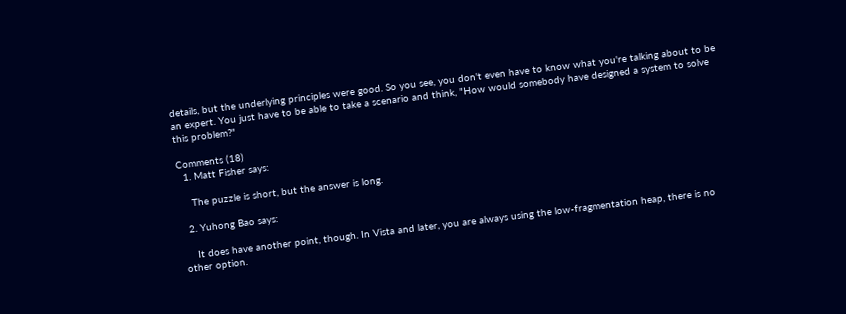details, but the underlying principles were good. So you see, you don't even have to know what you're talking about to be an expert. You just have to be able to take a scenario and think, "How would somebody have designed a system to solve this problem?"

Comments (18)
  1. Matt Fisher says:

    The puzzle is short, but the answer is long.

  2. Yuhong Bao says:

    It does have another point, though. In Vista and later, you are always using the low-fragmentation heap, there is no other option.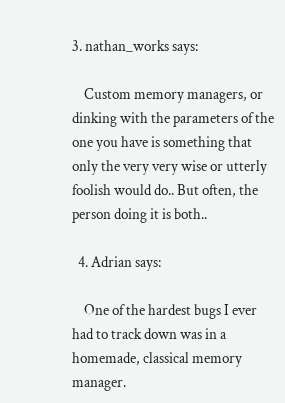3. nathan_works says:

    Custom memory managers, or dinking with the parameters of the one you have is something that only the very very wise or utterly foolish would do.. But often, the person doing it is both..

  4. Adrian says:

    One of the hardest bugs I ever had to track down was in a homemade, classical memory manager.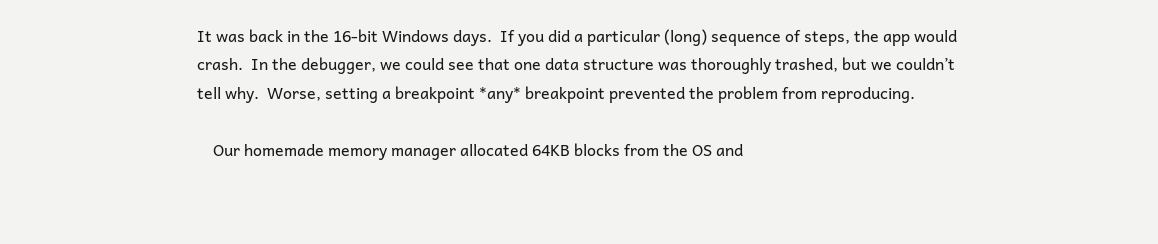It was back in the 16-bit Windows days.  If you did a particular (long) sequence of steps, the app would crash.  In the debugger, we could see that one data structure was thoroughly trashed, but we couldn’t tell why.  Worse, setting a breakpoint *any* breakpoint prevented the problem from reproducing.

    Our homemade memory manager allocated 64KB blocks from the OS and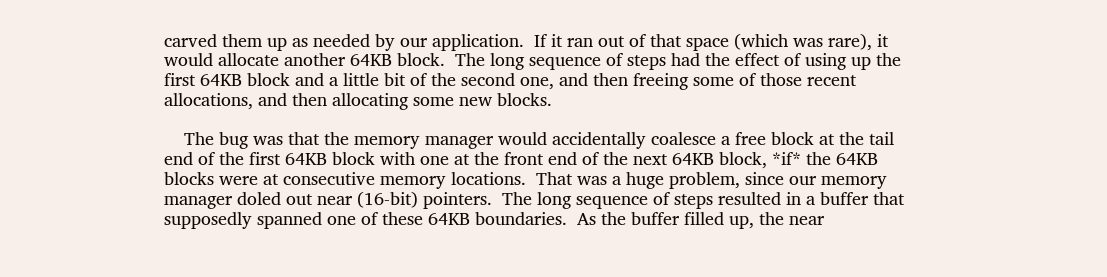carved them up as needed by our application.  If it ran out of that space (which was rare), it would allocate another 64KB block.  The long sequence of steps had the effect of using up the first 64KB block and a little bit of the second one, and then freeing some of those recent allocations, and then allocating some new blocks.

    The bug was that the memory manager would accidentally coalesce a free block at the tail end of the first 64KB block with one at the front end of the next 64KB block, *if* the 64KB blocks were at consecutive memory locations.  That was a huge problem, since our memory manager doled out near (16-bit) pointers.  The long sequence of steps resulted in a buffer that supposedly spanned one of these 64KB boundaries.  As the buffer filled up, the near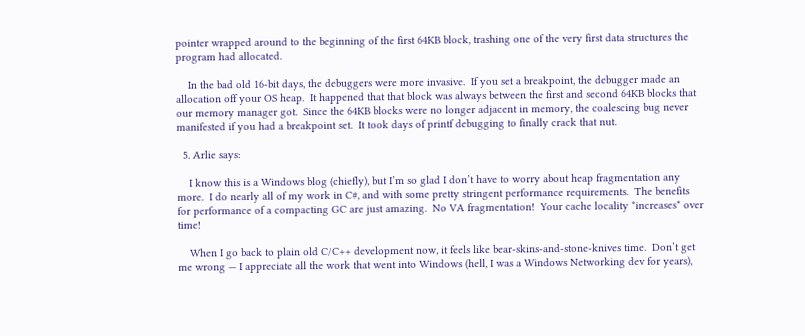pointer wrapped around to the beginning of the first 64KB block, trashing one of the very first data structures the program had allocated.

    In the bad old 16-bit days, the debuggers were more invasive.  If you set a breakpoint, the debugger made an allocation off your OS heap.  It happened that that block was always between the first and second 64KB blocks that our memory manager got.  Since the 64KB blocks were no longer adjacent in memory, the coalescing bug never manifested if you had a breakpoint set.  It took days of printf debugging to finally crack that nut.

  5. Arlie says:

    I know this is a Windows blog (chiefly), but I’m so glad I don’t have to worry about heap fragmentation any more.  I do nearly all of my work in C#, and with some pretty stringent performance requirements.  The benefits for performance of a compacting GC are just amazing.  No VA fragmentation!  Your cache locality *increases* over time!

    When I go back to plain old C/C++ development now, it feels like bear-skins-and-stone-knives time.  Don’t get me wrong — I appreciate all the work that went into Windows (hell, I was a Windows Networking dev for years),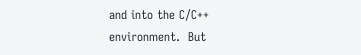and into the C/C++ environment.  But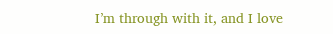I’m through with it, and I love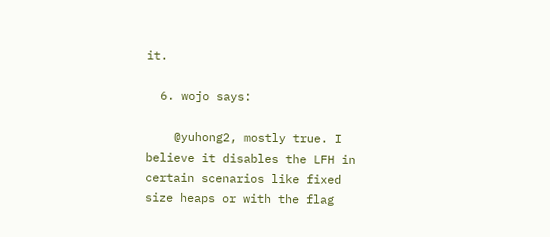it.

  6. wojo says:

    @yuhong2, mostly true. I believe it disables the LFH in certain scenarios like fixed size heaps or with the flag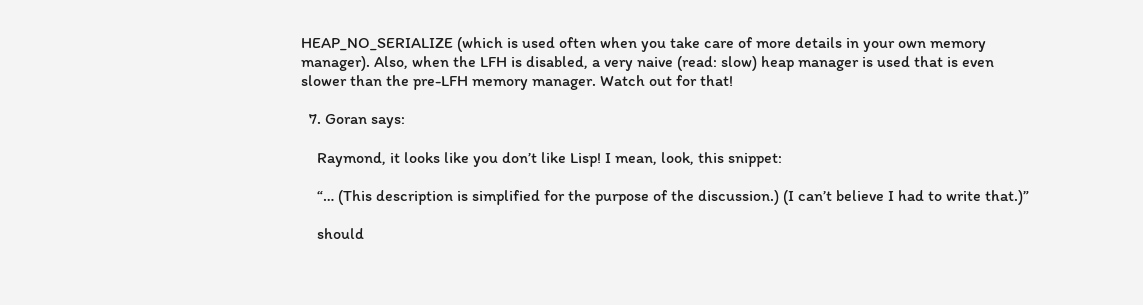HEAP_NO_SERIALIZE (which is used often when you take care of more details in your own memory manager). Also, when the LFH is disabled, a very naive (read: slow) heap manager is used that is even slower than the pre-LFH memory manager. Watch out for that!

  7. Goran says:

    Raymond, it looks like you don’t like Lisp! I mean, look, this snippet:

    “… (This description is simplified for the purpose of the discussion.) (I can’t believe I had to write that.)”

    should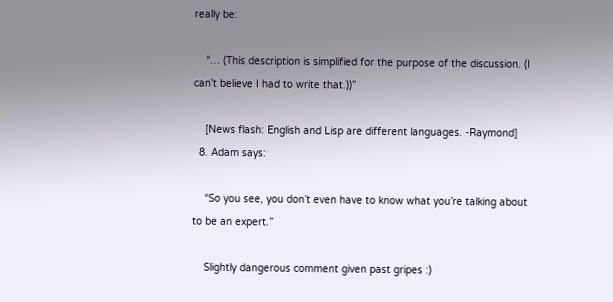really be:

    “… (This description is simplified for the purpose of the discussion. (I can’t believe I had to write that.))”

    [News flash: English and Lisp are different languages. -Raymond]
  8. Adam says:

    “So you see, you don’t even have to know what you’re talking about to be an expert.”

    Slightly dangerous comment given past gripes :)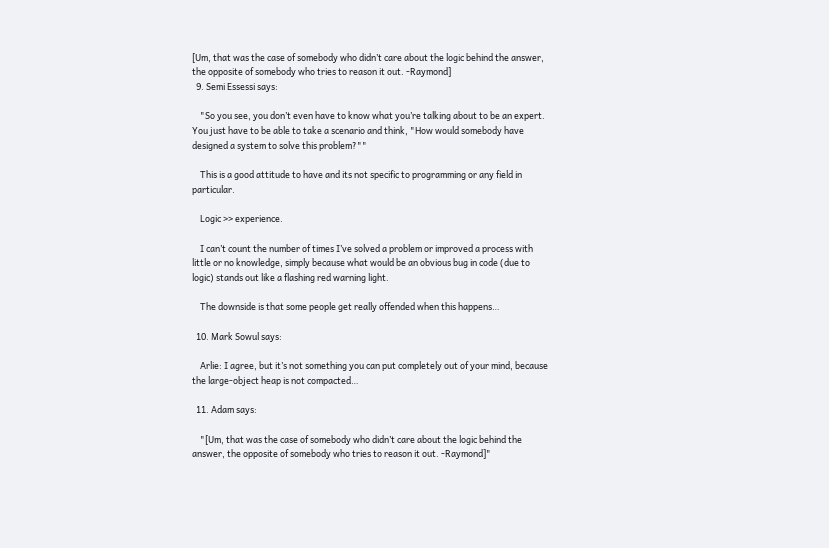[Um, that was the case of somebody who didn’t care about the logic behind the answer, the opposite of somebody who tries to reason it out. -Raymond]
  9. Semi Essessi says:

    "So you see, you don’t even have to know what you’re talking about to be an expert. You just have to be able to take a scenario and think, "How would somebody have designed a system to solve this problem?""

    This is a good attitude to have and its not specific to programming or any field in particular.

    Logic >> experience.

    I can’t count the number of times I’ve solved a problem or improved a process with little or no knowledge, simply because what would be an obvious bug in code (due to logic) stands out like a flashing red warning light.

    The downside is that some people get really offended when this happens…

  10. Mark Sowul says:

    Arlie: I agree, but it’s not something you can put completely out of your mind, because the large-object heap is not compacted…

  11. Adam says:

    "[Um, that was the case of somebody who didn’t care about the logic behind the answer, the opposite of somebody who tries to reason it out. -Raymond]"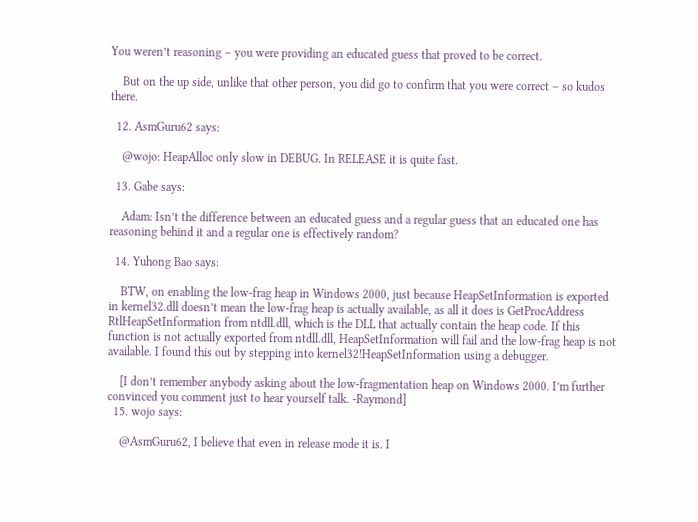You weren’t reasoning – you were providing an educated guess that proved to be correct.

    But on the up side, unlike that other person, you did go to confirm that you were correct – so kudos there.

  12. AsmGuru62 says:

    @wojo: HeapAlloc only slow in DEBUG. In RELEASE it is quite fast.

  13. Gabe says:

    Adam: Isn’t the difference between an educated guess and a regular guess that an educated one has reasoning behind it and a regular one is effectively random?

  14. Yuhong Bao says:

    BTW, on enabling the low-frag heap in Windows 2000, just because HeapSetInformation is exported in kernel32.dll doesn’t mean the low-frag heap is actually available, as all it does is GetProcAddress RtlHeapSetInformation from ntdll.dll, which is the DLL that actually contain the heap code. If this function is not actually exported from ntdll.dll, HeapSetInformation will fail and the low-frag heap is not available. I found this out by stepping into kernel32!HeapSetInformation using a debugger.

    [I don’t remember anybody asking about the low-fragmentation heap on Windows 2000. I’m further convinced you comment just to hear yourself talk. -Raymond]
  15. wojo says:

    @AsmGuru62, I believe that even in release mode it is. I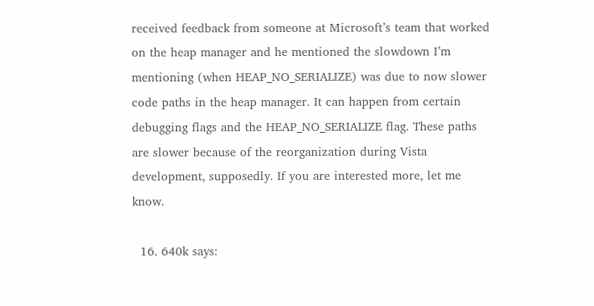received feedback from someone at Microsoft’s team that worked on the heap manager and he mentioned the slowdown I’m mentioning (when HEAP_NO_SERIALIZE) was due to now slower code paths in the heap manager. It can happen from certain debugging flags and the HEAP_NO_SERIALIZE flag. These paths are slower because of the reorganization during Vista development, supposedly. If you are interested more, let me know.

  16. 640k says: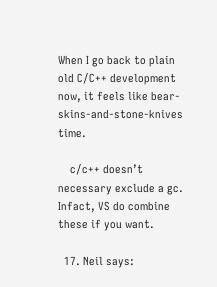When I go back to plain old C/C++ development now, it feels like bear-skins-and-stone-knives time.

    c/c++ doesn’t necessary exclude a gc. Infact, VS do combine these if you want.

  17. Neil says: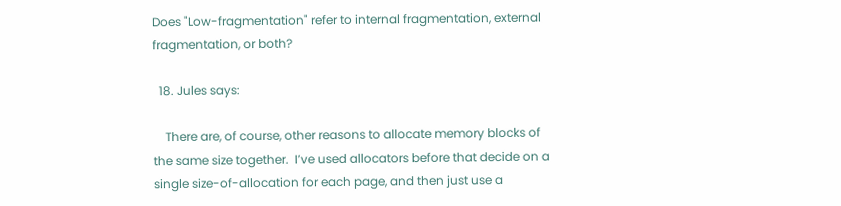Does "Low-fragmentation" refer to internal fragmentation, external fragmentation, or both?

  18. Jules says:

    There are, of course, other reasons to allocate memory blocks of the same size together.  I’ve used allocators before that decide on a single size-of-allocation for each page, and then just use a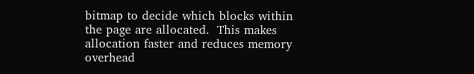bitmap to decide which blocks within the page are allocated.  This makes allocation faster and reduces memory overhead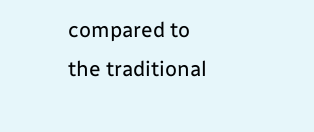compared to the traditional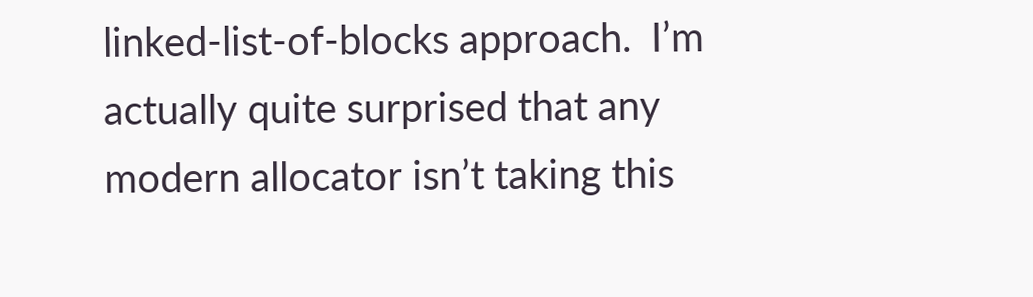linked-list-of-blocks approach.  I’m actually quite surprised that any modern allocator isn’t taking this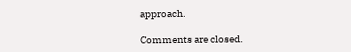approach.

Comments are closed.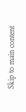Skip to main content